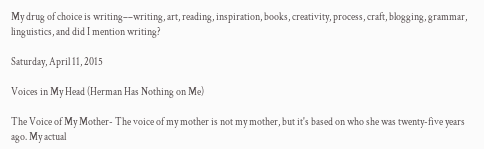My drug of choice is writing––writing, art, reading, inspiration, books, creativity, process, craft, blogging, grammar, linguistics, and did I mention writing?

Saturday, April 11, 2015

Voices in My Head (Herman Has Nothing on Me)

The Voice of My Mother- The voice of my mother is not my mother, but it's based on who she was twenty-five years ago. My actual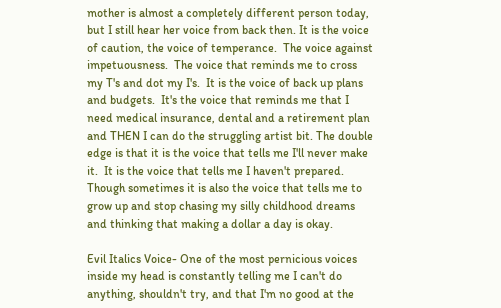mother is almost a completely different person today, but I still hear her voice from back then. It is the voice of caution, the voice of temperance.  The voice against impetuousness.  The voice that reminds me to cross my T's and dot my I's.  It is the voice of back up plans and budgets.  It's the voice that reminds me that I need medical insurance, dental and a retirement plan and THEN I can do the struggling artist bit. The double edge is that it is the voice that tells me I'll never make it.  It is the voice that tells me I haven't prepared.  Though sometimes it is also the voice that tells me to grow up and stop chasing my silly childhood dreams and thinking that making a dollar a day is okay.

Evil Italics Voice- One of the most pernicious voices inside my head is constantly telling me I can't do anything, shouldn't try, and that I'm no good at the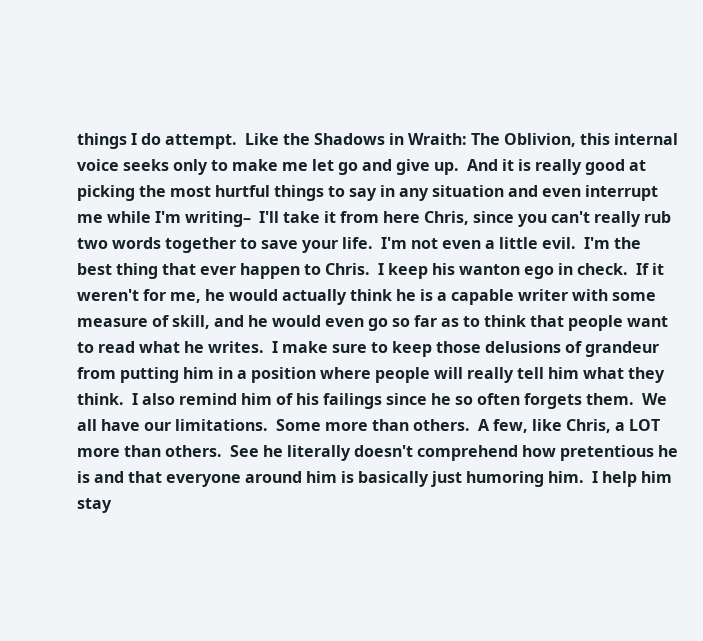things I do attempt.  Like the Shadows in Wraith: The Oblivion, this internal voice seeks only to make me let go and give up.  And it is really good at picking the most hurtful things to say in any situation and even interrupt me while I'm writing–  I'll take it from here Chris, since you can't really rub two words together to save your life.  I'm not even a little evil.  I'm the best thing that ever happen to Chris.  I keep his wanton ego in check.  If it weren't for me, he would actually think he is a capable writer with some measure of skill, and he would even go so far as to think that people want to read what he writes.  I make sure to keep those delusions of grandeur from putting him in a position where people will really tell him what they think.  I also remind him of his failings since he so often forgets them.  We all have our limitations.  Some more than others.  A few, like Chris, a LOT more than others.  See he literally doesn't comprehend how pretentious he is and that everyone around him is basically just humoring him.  I help him stay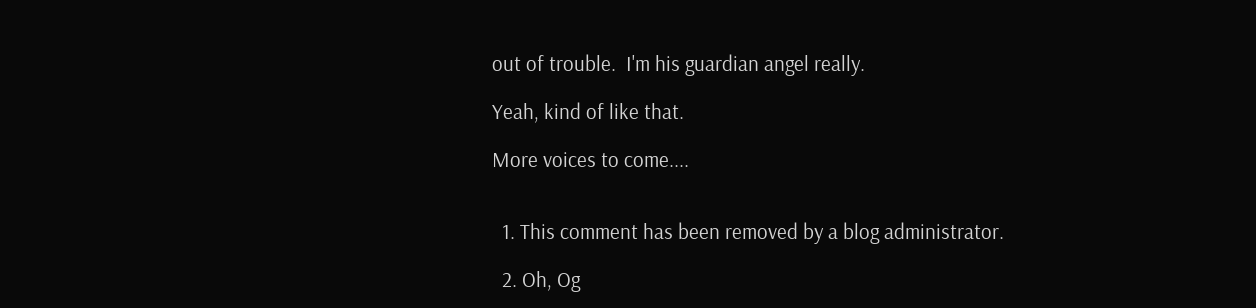out of trouble.  I'm his guardian angel really.

Yeah, kind of like that.

More voices to come....


  1. This comment has been removed by a blog administrator.

  2. Oh, Og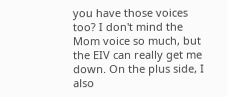you have those voices too? I don't mind the Mom voice so much, but the EIV can really get me down. On the plus side, I also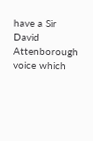have a Sir David Attenborough voice which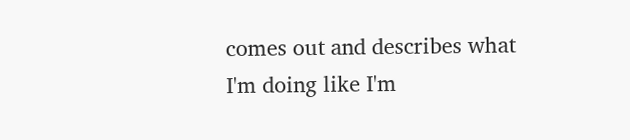comes out and describes what I'm doing like I'm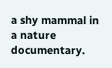a shy mammal in a nature documentary.